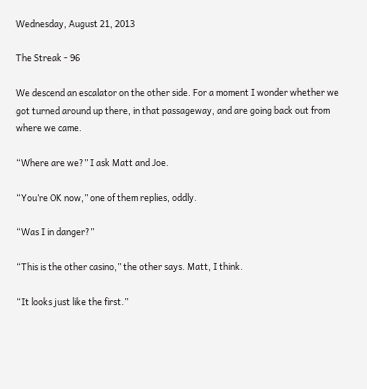Wednesday, August 21, 2013

The Streak - 96

We descend an escalator on the other side. For a moment I wonder whether we got turned around up there, in that passageway, and are going back out from where we came.

“Where are we?” I ask Matt and Joe.

“You’re OK now,” one of them replies, oddly.

“Was I in danger?”

“This is the other casino,” the other says. Matt, I think.

“It looks just like the first.”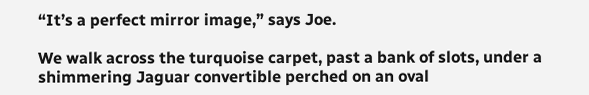“It’s a perfect mirror image,” says Joe.

We walk across the turquoise carpet, past a bank of slots, under a shimmering Jaguar convertible perched on an oval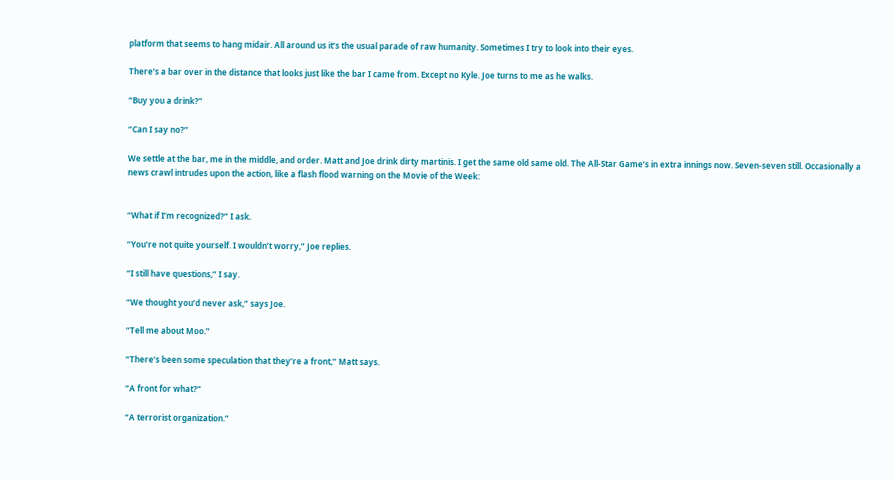platform that seems to hang midair. All around us it’s the usual parade of raw humanity. Sometimes I try to look into their eyes.

There’s a bar over in the distance that looks just like the bar I came from. Except no Kyle. Joe turns to me as he walks.

“Buy you a drink?”

“Can I say no?”

We settle at the bar, me in the middle, and order. Matt and Joe drink dirty martinis. I get the same old same old. The All-Star Game’s in extra innings now. Seven-seven still. Occasionally a news crawl intrudes upon the action, like a flash flood warning on the Movie of the Week:


“What if I’m recognized?” I ask.

“You’re not quite yourself. I wouldn’t worry,” Joe replies.

“I still have questions,” I say.

“We thought you’d never ask,” says Joe.

“Tell me about Moo.”

“There’s been some speculation that they’re a front,” Matt says.

“A front for what?”

“A terrorist organization.”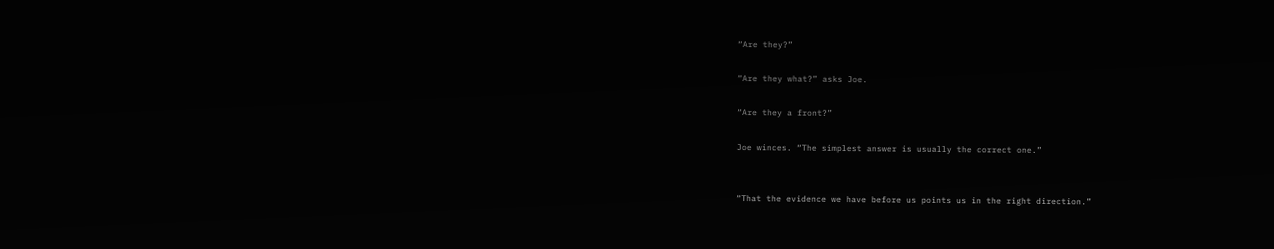“Are they?”

“Are they what?” asks Joe.

“Are they a front?”

Joe winces. “The simplest answer is usually the correct one.”


“That the evidence we have before us points us in the right direction.”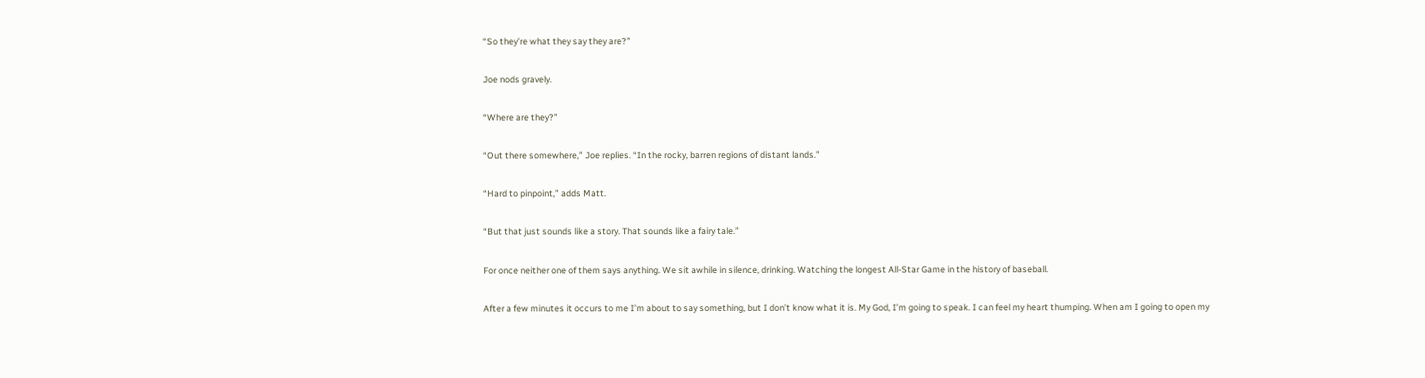“So they’re what they say they are?”

Joe nods gravely.

“Where are they?”

“Out there somewhere,” Joe replies. “In the rocky, barren regions of distant lands.”

“Hard to pinpoint,” adds Matt.

“But that just sounds like a story. That sounds like a fairy tale.”

For once neither one of them says anything. We sit awhile in silence, drinking. Watching the longest All-Star Game in the history of baseball.

After a few minutes it occurs to me I’m about to say something, but I don’t know what it is. My God, I’m going to speak. I can feel my heart thumping. When am I going to open my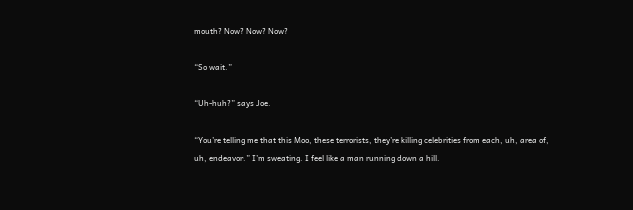mouth? Now? Now? Now?

“So wait.”

“Uh-huh?” says Joe.

“You’re telling me that this Moo, these terrorists, they’re killing celebrities from each, uh, area of, uh, endeavor.” I’m sweating. I feel like a man running down a hill.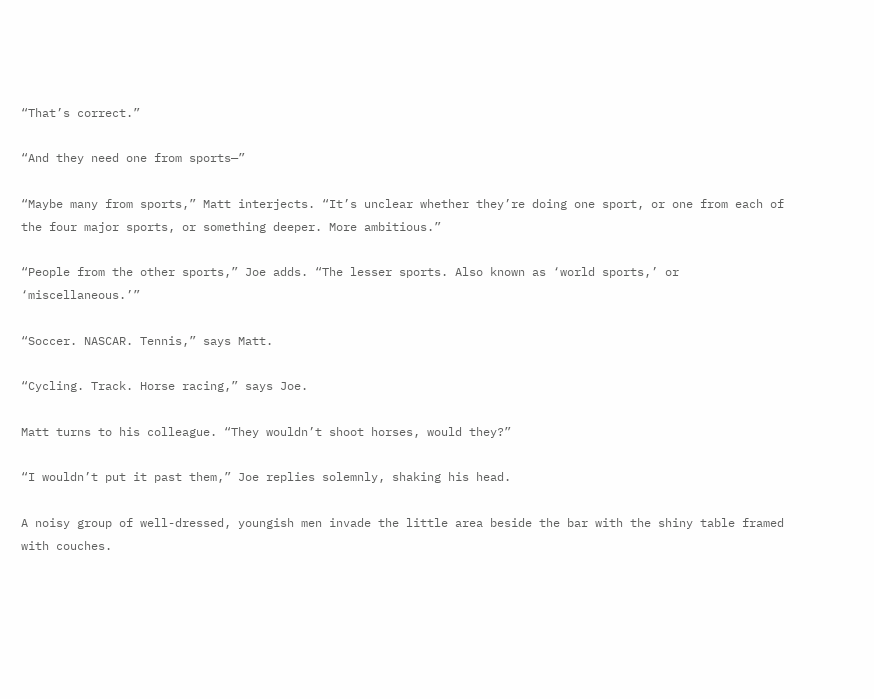“That’s correct.”

“And they need one from sports—”

“Maybe many from sports,” Matt interjects. “It’s unclear whether they’re doing one sport, or one from each of the four major sports, or something deeper. More ambitious.”

“People from the other sports,” Joe adds. “The lesser sports. Also known as ‘world sports,’ or ‘miscellaneous.’”

“Soccer. NASCAR. Tennis,” says Matt.

“Cycling. Track. Horse racing,” says Joe.

Matt turns to his colleague. “They wouldn’t shoot horses, would they?”

“I wouldn’t put it past them,” Joe replies solemnly, shaking his head.

A noisy group of well-dressed, youngish men invade the little area beside the bar with the shiny table framed with couches.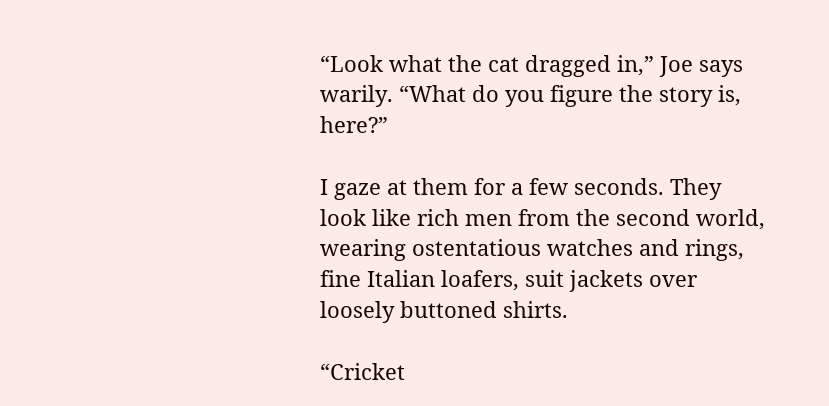“Look what the cat dragged in,” Joe says warily. “What do you figure the story is, here?”

I gaze at them for a few seconds. They look like rich men from the second world, wearing ostentatious watches and rings, fine Italian loafers, suit jackets over loosely buttoned shirts.

“Cricket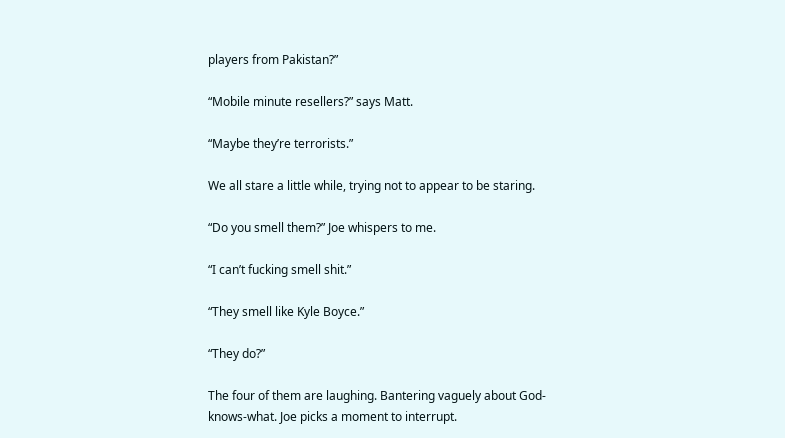players from Pakistan?”

“Mobile minute resellers?” says Matt.

“Maybe they’re terrorists.”

We all stare a little while, trying not to appear to be staring.

“Do you smell them?” Joe whispers to me.

“I can’t fucking smell shit.”

“They smell like Kyle Boyce.”

“They do?”

The four of them are laughing. Bantering vaguely about God-knows-what. Joe picks a moment to interrupt.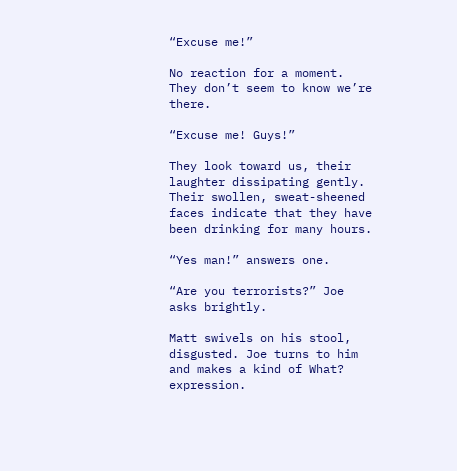“Excuse me!”

No reaction for a moment. They don’t seem to know we’re there.

“Excuse me! Guys!”

They look toward us, their laughter dissipating gently. Their swollen, sweat-sheened faces indicate that they have been drinking for many hours.

“Yes man!” answers one.

“Are you terrorists?” Joe asks brightly.

Matt swivels on his stool, disgusted. Joe turns to him and makes a kind of What? expression.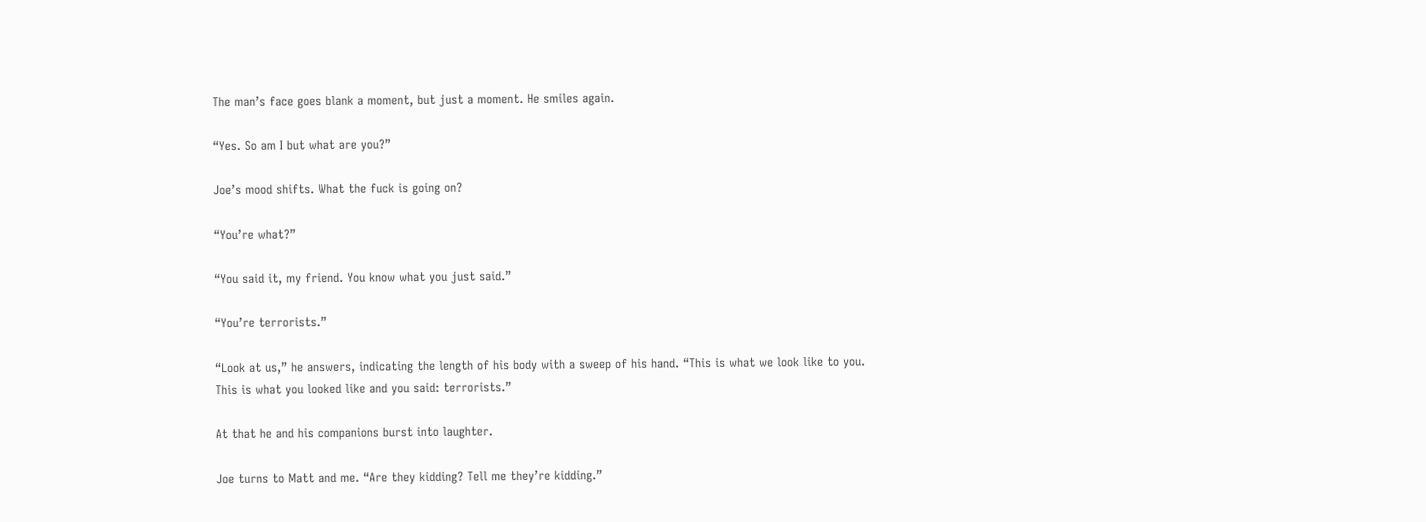The man’s face goes blank a moment, but just a moment. He smiles again.

“Yes. So am I but what are you?”

Joe’s mood shifts. What the fuck is going on?

“You’re what?”

“You said it, my friend. You know what you just said.”

“You’re terrorists.”

“Look at us,” he answers, indicating the length of his body with a sweep of his hand. “This is what we look like to you. This is what you looked like and you said: terrorists.”

At that he and his companions burst into laughter.

Joe turns to Matt and me. “Are they kidding? Tell me they’re kidding.”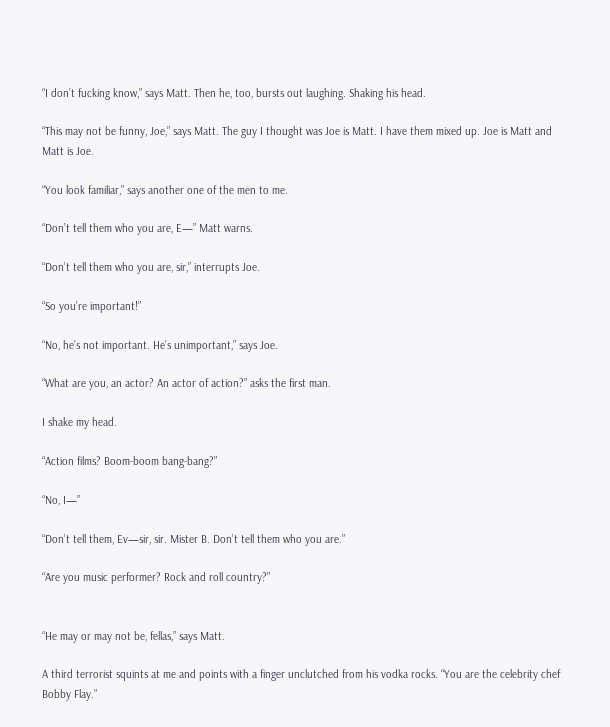“I don’t fucking know,” says Matt. Then he, too, bursts out laughing. Shaking his head.

“This may not be funny, Joe,” says Matt. The guy I thought was Joe is Matt. I have them mixed up. Joe is Matt and Matt is Joe.

“You look familiar,” says another one of the men to me.

“Don’t tell them who you are, E—” Matt warns.

“Don’t tell them who you are, sir,” interrupts Joe.

“So you’re important!”

“No, he’s not important. He’s unimportant,” says Joe.

“What are you, an actor? An actor of action?” asks the first man.

I shake my head.

“Action films? Boom-boom bang-bang?”

“No, I—”

“Don’t tell them, Ev—sir, sir. Mister B. Don’t tell them who you are.”

“Are you music performer? Rock and roll country?”


“He may or may not be, fellas,” says Matt.

A third terrorist squints at me and points with a finger unclutched from his vodka rocks. “You are the celebrity chef Bobby Flay.”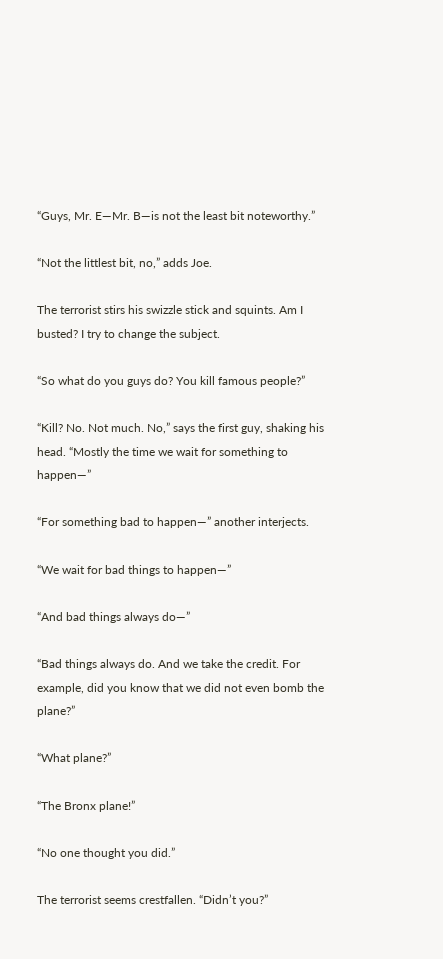“Guys, Mr. E—Mr. B—is not the least bit noteworthy.”

“Not the littlest bit, no,” adds Joe.

The terrorist stirs his swizzle stick and squints. Am I busted? I try to change the subject.

“So what do you guys do? You kill famous people?”

“Kill? No. Not much. No,” says the first guy, shaking his head. “Mostly the time we wait for something to happen—”

“For something bad to happen—” another interjects.

“We wait for bad things to happen—”

“And bad things always do—”

“Bad things always do. And we take the credit. For example, did you know that we did not even bomb the plane?”

“What plane?”

“The Bronx plane!”

“No one thought you did.”

The terrorist seems crestfallen. “Didn’t you?”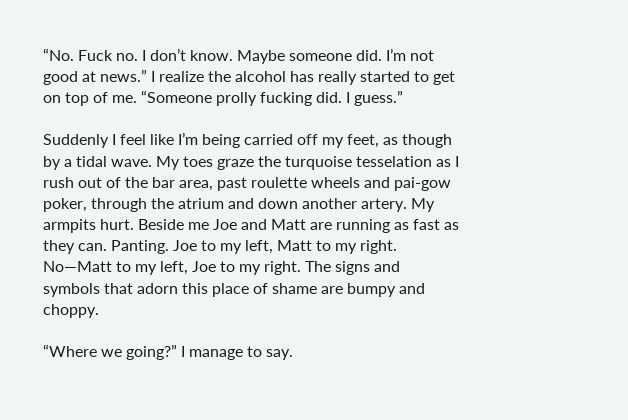“No. Fuck no. I don’t know. Maybe someone did. I’m not good at news.” I realize the alcohol has really started to get on top of me. “Someone prolly fucking did. I guess.”

Suddenly I feel like I’m being carried off my feet, as though by a tidal wave. My toes graze the turquoise tesselation as I rush out of the bar area, past roulette wheels and pai-gow poker, through the atrium and down another artery. My armpits hurt. Beside me Joe and Matt are running as fast as they can. Panting. Joe to my left, Matt to my right. No—Matt to my left, Joe to my right. The signs and symbols that adorn this place of shame are bumpy and choppy.

“Where we going?” I manage to say.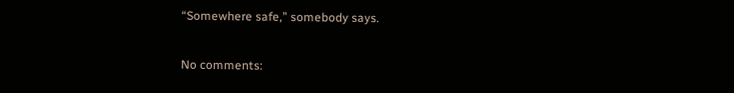“Somewhere safe,” somebody says.

No comments: